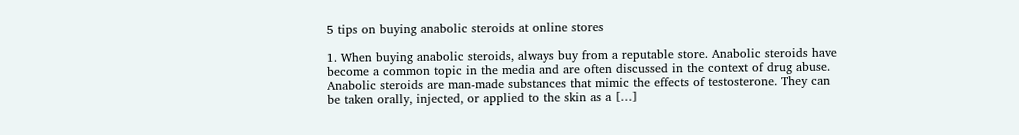5 tips on buying anabolic steroids at online stores

1. When buying anabolic steroids, always buy from a reputable store. Anabolic steroids have become a common topic in the media and are often discussed in the context of drug abuse. Anabolic steroids are man-made substances that mimic the effects of testosterone. They can be taken orally, injected, or applied to the skin as a […]